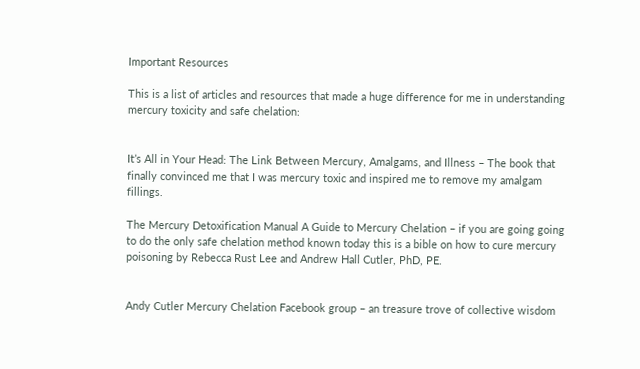Important Resources

This is a list of articles and resources that made a huge difference for me in understanding mercury toxicity and safe chelation:


It’s All in Your Head: The Link Between Mercury, Amalgams, and Illness – The book that finally convinced me that I was mercury toxic and inspired me to remove my amalgam fillings.

The Mercury Detoxification Manual A Guide to Mercury Chelation – if you are going going to do the only safe chelation method known today this is a bible on how to cure mercury poisoning by Rebecca Rust Lee and Andrew Hall Cutler, PhD, PE.


Andy Cutler Mercury Chelation Facebook group – an treasure trove of collective wisdom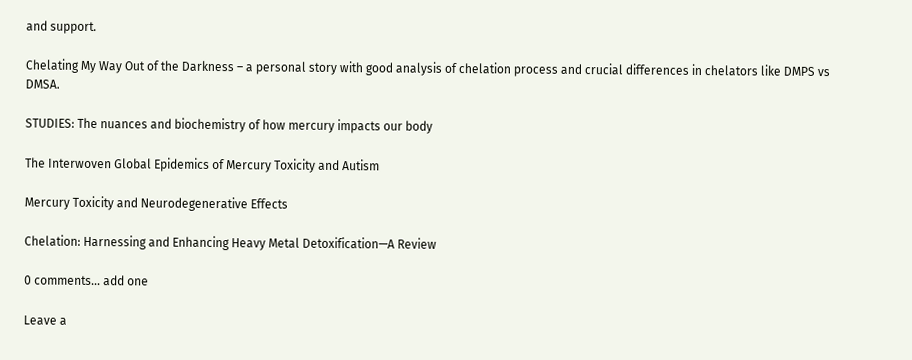and support.

Chelating My Way Out of the Darkness – a personal story with good analysis of chelation process and crucial differences in chelators like DMPS vs DMSA.

STUDIES: The nuances and biochemistry of how mercury impacts our body

The Interwoven Global Epidemics of Mercury Toxicity and Autism

Mercury Toxicity and Neurodegenerative Effects

Chelation: Harnessing and Enhancing Heavy Metal Detoxification—A Review

0 comments… add one

Leave a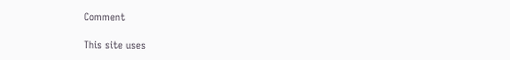Comment

This site uses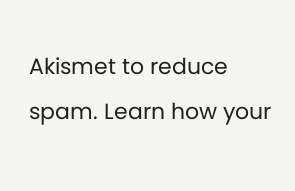Akismet to reduce spam. Learn how your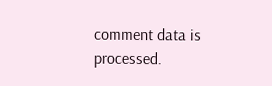comment data is processed.